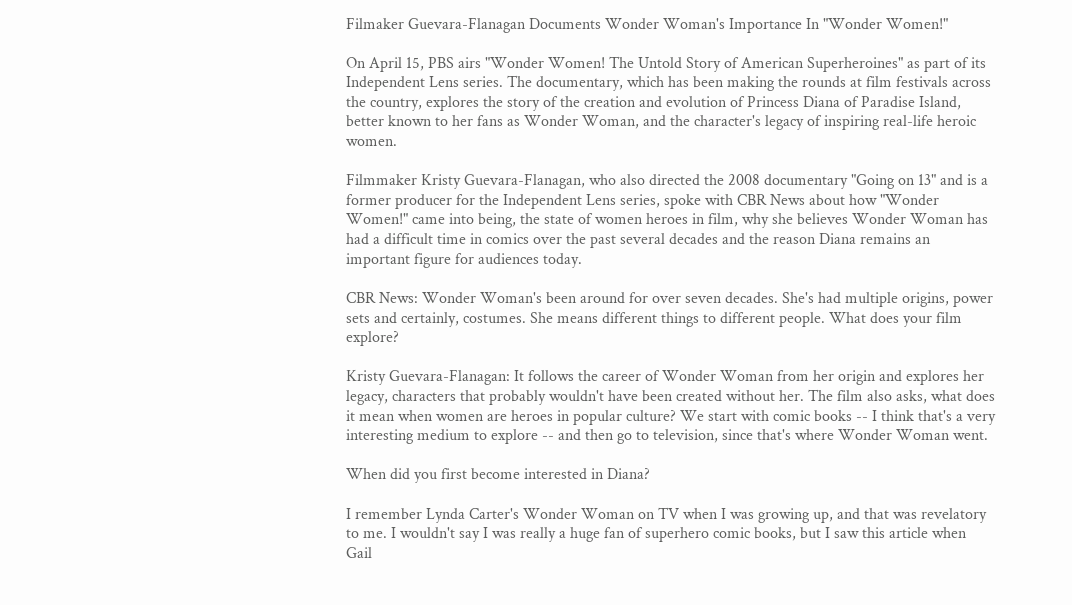Filmaker Guevara-Flanagan Documents Wonder Woman's Importance In "Wonder Women!"

On April 15, PBS airs "Wonder Women! The Untold Story of American Superheroines" as part of its Independent Lens series. The documentary, which has been making the rounds at film festivals across the country, explores the story of the creation and evolution of Princess Diana of Paradise Island, better known to her fans as Wonder Woman, and the character's legacy of inspiring real-life heroic women.

Filmmaker Kristy Guevara-Flanagan, who also directed the 2008 documentary "Going on 13" and is a former producer for the Independent Lens series, spoke with CBR News about how "Wonder Women!" came into being, the state of women heroes in film, why she believes Wonder Woman has had a difficult time in comics over the past several decades and the reason Diana remains an important figure for audiences today.

CBR News: Wonder Woman's been around for over seven decades. She's had multiple origins, power sets and certainly, costumes. She means different things to different people. What does your film explore?

Kristy Guevara-Flanagan: It follows the career of Wonder Woman from her origin and explores her legacy, characters that probably wouldn't have been created without her. The film also asks, what does it mean when women are heroes in popular culture? We start with comic books -- I think that's a very interesting medium to explore -- and then go to television, since that's where Wonder Woman went.

When did you first become interested in Diana?

I remember Lynda Carter's Wonder Woman on TV when I was growing up, and that was revelatory to me. I wouldn't say I was really a huge fan of superhero comic books, but I saw this article when Gail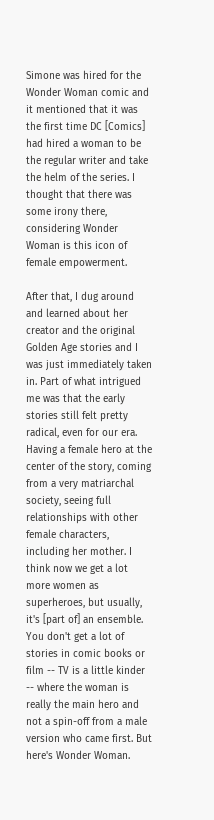Simone was hired for the Wonder Woman comic and it mentioned that it was the first time DC [Comics] had hired a woman to be the regular writer and take the helm of the series. I thought that there was some irony there, considering Wonder Woman is this icon of female empowerment.

After that, I dug around and learned about her creator and the original Golden Age stories and I was just immediately taken in. Part of what intrigued me was that the early stories still felt pretty radical, even for our era. Having a female hero at the center of the story, coming from a very matriarchal society, seeing full relationships with other female characters, including her mother. I think now we get a lot more women as superheroes, but usually, it's [part of] an ensemble. You don't get a lot of stories in comic books or film -- TV is a little kinder -- where the woman is really the main hero and not a spin-off from a male version who came first. But here's Wonder Woman.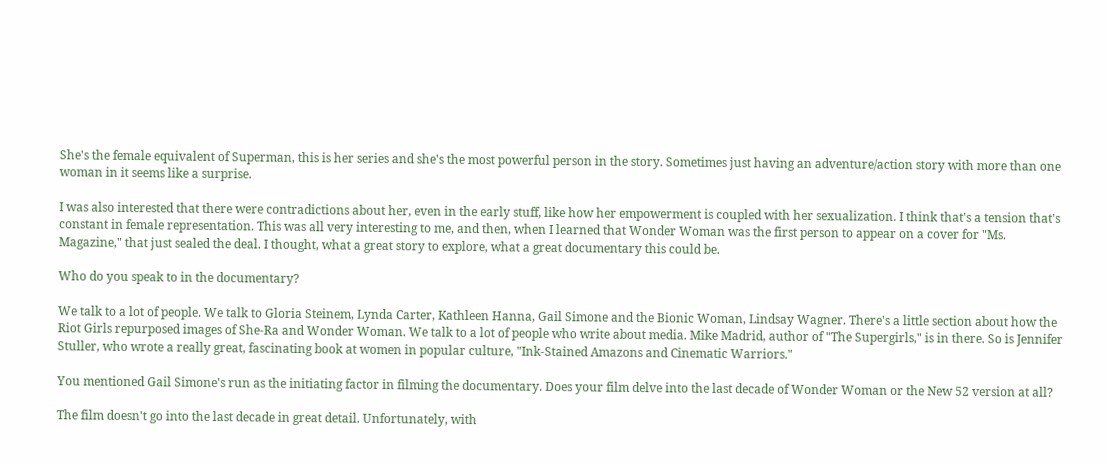She's the female equivalent of Superman, this is her series and she's the most powerful person in the story. Sometimes just having an adventure/action story with more than one woman in it seems like a surprise.

I was also interested that there were contradictions about her, even in the early stuff, like how her empowerment is coupled with her sexualization. I think that's a tension that's constant in female representation. This was all very interesting to me, and then, when I learned that Wonder Woman was the first person to appear on a cover for "Ms. Magazine," that just sealed the deal. I thought, what a great story to explore, what a great documentary this could be.

Who do you speak to in the documentary?

We talk to a lot of people. We talk to Gloria Steinem, Lynda Carter, Kathleen Hanna, Gail Simone and the Bionic Woman, Lindsay Wagner. There's a little section about how the Riot Girls repurposed images of She-Ra and Wonder Woman. We talk to a lot of people who write about media. Mike Madrid, author of "The Supergirls," is in there. So is Jennifer Stuller, who wrote a really great, fascinating book at women in popular culture, "Ink-Stained Amazons and Cinematic Warriors."

You mentioned Gail Simone's run as the initiating factor in filming the documentary. Does your film delve into the last decade of Wonder Woman or the New 52 version at all?

The film doesn't go into the last decade in great detail. Unfortunately, with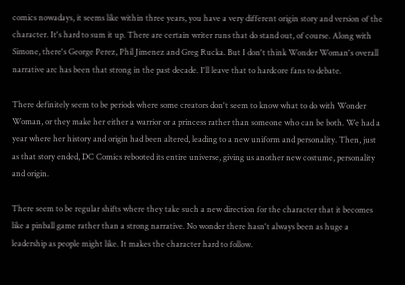comics nowadays, it seems like within three years, you have a very different origin story and version of the character. It's hard to sum it up. There are certain writer runs that do stand out, of course. Along with Simone, there's George Perez, Phil Jimenez and Greg Rucka. But I don't think Wonder Woman's overall narrative arc has been that strong in the past decade. I'll leave that to hardcore fans to debate.

There definitely seem to be periods where some creators don't seem to know what to do with Wonder Woman, or they make her either a warrior or a princess rather than someone who can be both. We had a year where her history and origin had been altered, leading to a new uniform and personality. Then, just as that story ended, DC Comics rebooted its entire universe, giving us another new costume, personality and origin.

There seem to be regular shifts where they take such a new direction for the character that it becomes like a pinball game rather than a strong narrative. No wonder there hasn't always been as huge a leadership as people might like. It makes the character hard to follow.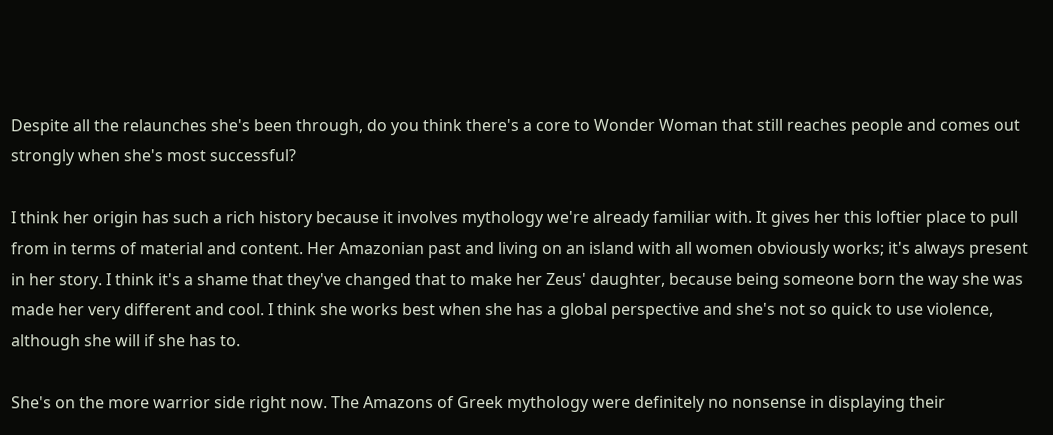Despite all the relaunches she's been through, do you think there's a core to Wonder Woman that still reaches people and comes out strongly when she's most successful?

I think her origin has such a rich history because it involves mythology we're already familiar with. It gives her this loftier place to pull from in terms of material and content. Her Amazonian past and living on an island with all women obviously works; it's always present in her story. I think it's a shame that they've changed that to make her Zeus' daughter, because being someone born the way she was made her very different and cool. I think she works best when she has a global perspective and she's not so quick to use violence, although she will if she has to.

She's on the more warrior side right now. The Amazons of Greek mythology were definitely no nonsense in displaying their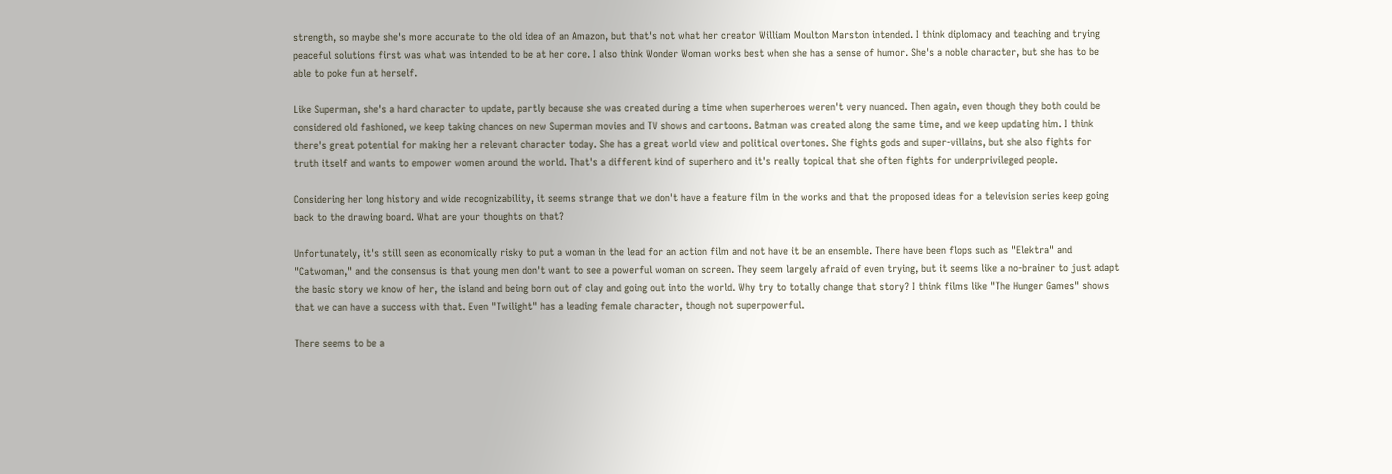strength, so maybe she's more accurate to the old idea of an Amazon, but that's not what her creator William Moulton Marston intended. I think diplomacy and teaching and trying peaceful solutions first was what was intended to be at her core. I also think Wonder Woman works best when she has a sense of humor. She's a noble character, but she has to be able to poke fun at herself.

Like Superman, she's a hard character to update, partly because she was created during a time when superheroes weren't very nuanced. Then again, even though they both could be considered old fashioned, we keep taking chances on new Superman movies and TV shows and cartoons. Batman was created along the same time, and we keep updating him. I think there's great potential for making her a relevant character today. She has a great world view and political overtones. She fights gods and super-villains, but she also fights for truth itself and wants to empower women around the world. That's a different kind of superhero and it's really topical that she often fights for underprivileged people.

Considering her long history and wide recognizability, it seems strange that we don't have a feature film in the works and that the proposed ideas for a television series keep going back to the drawing board. What are your thoughts on that?

Unfortunately, it's still seen as economically risky to put a woman in the lead for an action film and not have it be an ensemble. There have been flops such as "Elektra" and "Catwoman," and the consensus is that young men don't want to see a powerful woman on screen. They seem largely afraid of even trying, but it seems like a no-brainer to just adapt the basic story we know of her, the island and being born out of clay and going out into the world. Why try to totally change that story? I think films like "The Hunger Games" shows that we can have a success with that. Even "Twilight" has a leading female character, though not superpowerful.

There seems to be a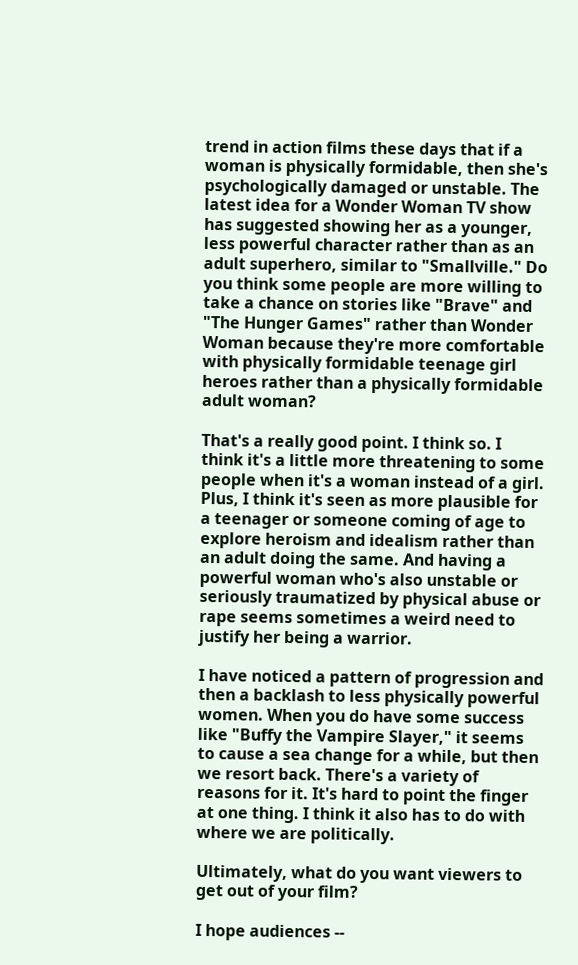trend in action films these days that if a woman is physically formidable, then she's psychologically damaged or unstable. The latest idea for a Wonder Woman TV show has suggested showing her as a younger, less powerful character rather than as an adult superhero, similar to "Smallville." Do you think some people are more willing to take a chance on stories like "Brave" and "The Hunger Games" rather than Wonder Woman because they're more comfortable with physically formidable teenage girl heroes rather than a physically formidable adult woman?

That's a really good point. I think so. I think it's a little more threatening to some people when it's a woman instead of a girl. Plus, I think it's seen as more plausible for a teenager or someone coming of age to explore heroism and idealism rather than an adult doing the same. And having a powerful woman who's also unstable or seriously traumatized by physical abuse or rape seems sometimes a weird need to justify her being a warrior.

I have noticed a pattern of progression and then a backlash to less physically powerful women. When you do have some success like "Buffy the Vampire Slayer," it seems to cause a sea change for a while, but then we resort back. There's a variety of reasons for it. It's hard to point the finger at one thing. I think it also has to do with where we are politically.

Ultimately, what do you want viewers to get out of your film?

I hope audiences --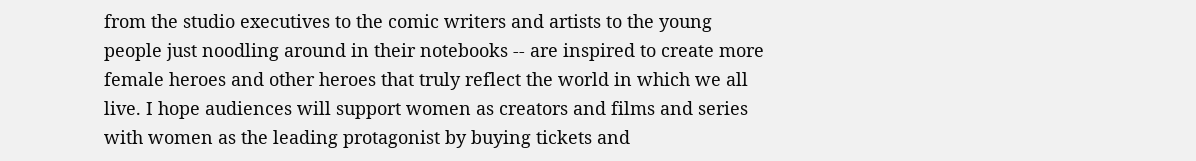from the studio executives to the comic writers and artists to the young people just noodling around in their notebooks -- are inspired to create more female heroes and other heroes that truly reflect the world in which we all live. I hope audiences will support women as creators and films and series with women as the leading protagonist by buying tickets and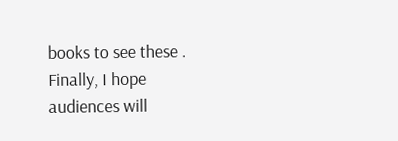books to see these . Finally, I hope audiences will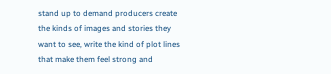stand up to demand producers create the kinds of images and stories they want to see, write the kind of plot lines that make them feel strong and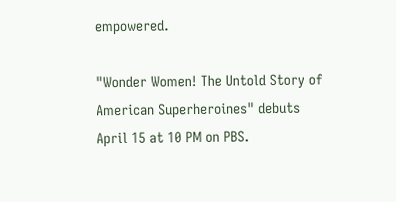empowered.

"Wonder Women! The Untold Story of American Superheroines" debuts April 15 at 10 PM on PBS.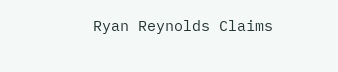Ryan Reynolds Claims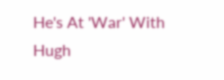He's At 'War' With Hugh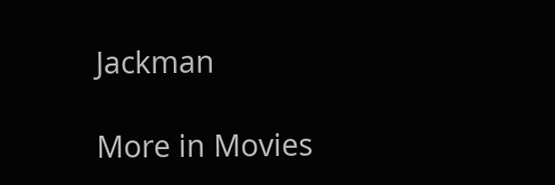Jackman

More in Movies